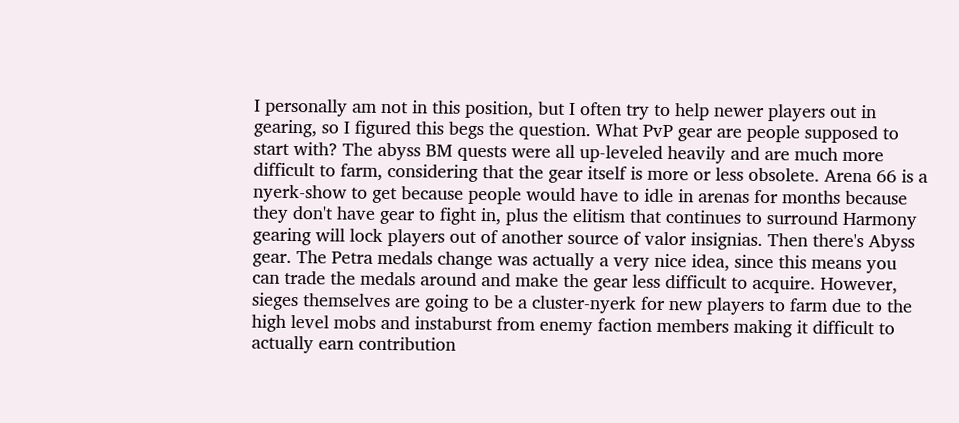I personally am not in this position, but I often try to help newer players out in gearing, so I figured this begs the question. What PvP gear are people supposed to start with? The abyss BM quests were all up-leveled heavily and are much more difficult to farm, considering that the gear itself is more or less obsolete. Arena 66 is a nyerk-show to get because people would have to idle in arenas for months because they don't have gear to fight in, plus the elitism that continues to surround Harmony gearing will lock players out of another source of valor insignias. Then there's Abyss gear. The Petra medals change was actually a very nice idea, since this means you can trade the medals around and make the gear less difficult to acquire. However, sieges themselves are going to be a cluster-nyerk for new players to farm due to the high level mobs and instaburst from enemy faction members making it difficult to actually earn contribution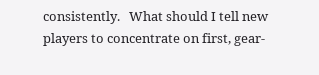consistently.   What should I tell new players to concentrate on first, gear-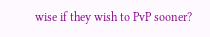wise if they wish to PvP sooner?